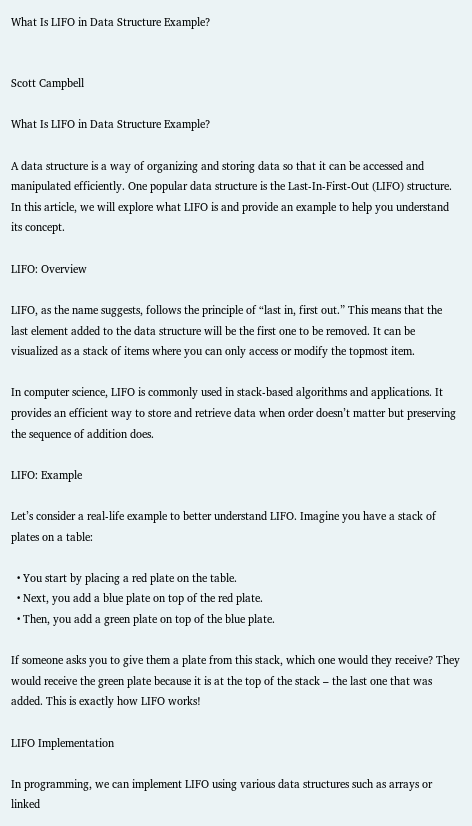What Is LIFO in Data Structure Example?


Scott Campbell

What Is LIFO in Data Structure Example?

A data structure is a way of organizing and storing data so that it can be accessed and manipulated efficiently. One popular data structure is the Last-In-First-Out (LIFO) structure. In this article, we will explore what LIFO is and provide an example to help you understand its concept.

LIFO: Overview

LIFO, as the name suggests, follows the principle of “last in, first out.” This means that the last element added to the data structure will be the first one to be removed. It can be visualized as a stack of items where you can only access or modify the topmost item.

In computer science, LIFO is commonly used in stack-based algorithms and applications. It provides an efficient way to store and retrieve data when order doesn’t matter but preserving the sequence of addition does.

LIFO: Example

Let’s consider a real-life example to better understand LIFO. Imagine you have a stack of plates on a table:

  • You start by placing a red plate on the table.
  • Next, you add a blue plate on top of the red plate.
  • Then, you add a green plate on top of the blue plate.

If someone asks you to give them a plate from this stack, which one would they receive? They would receive the green plate because it is at the top of the stack – the last one that was added. This is exactly how LIFO works!

LIFO Implementation

In programming, we can implement LIFO using various data structures such as arrays or linked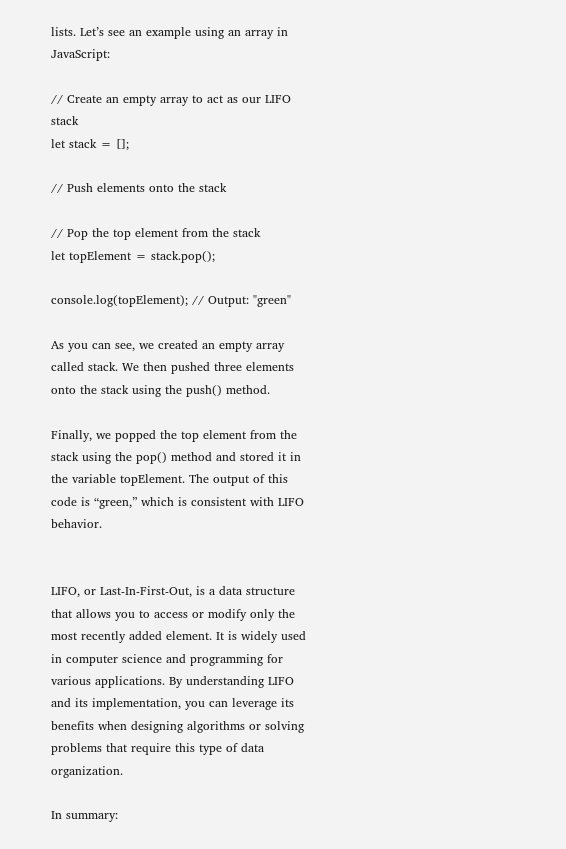lists. Let’s see an example using an array in JavaScript:

// Create an empty array to act as our LIFO stack
let stack = [];

// Push elements onto the stack

// Pop the top element from the stack
let topElement = stack.pop();

console.log(topElement); // Output: "green"

As you can see, we created an empty array called stack. We then pushed three elements onto the stack using the push() method.

Finally, we popped the top element from the stack using the pop() method and stored it in the variable topElement. The output of this code is “green,” which is consistent with LIFO behavior.


LIFO, or Last-In-First-Out, is a data structure that allows you to access or modify only the most recently added element. It is widely used in computer science and programming for various applications. By understanding LIFO and its implementation, you can leverage its benefits when designing algorithms or solving problems that require this type of data organization.

In summary: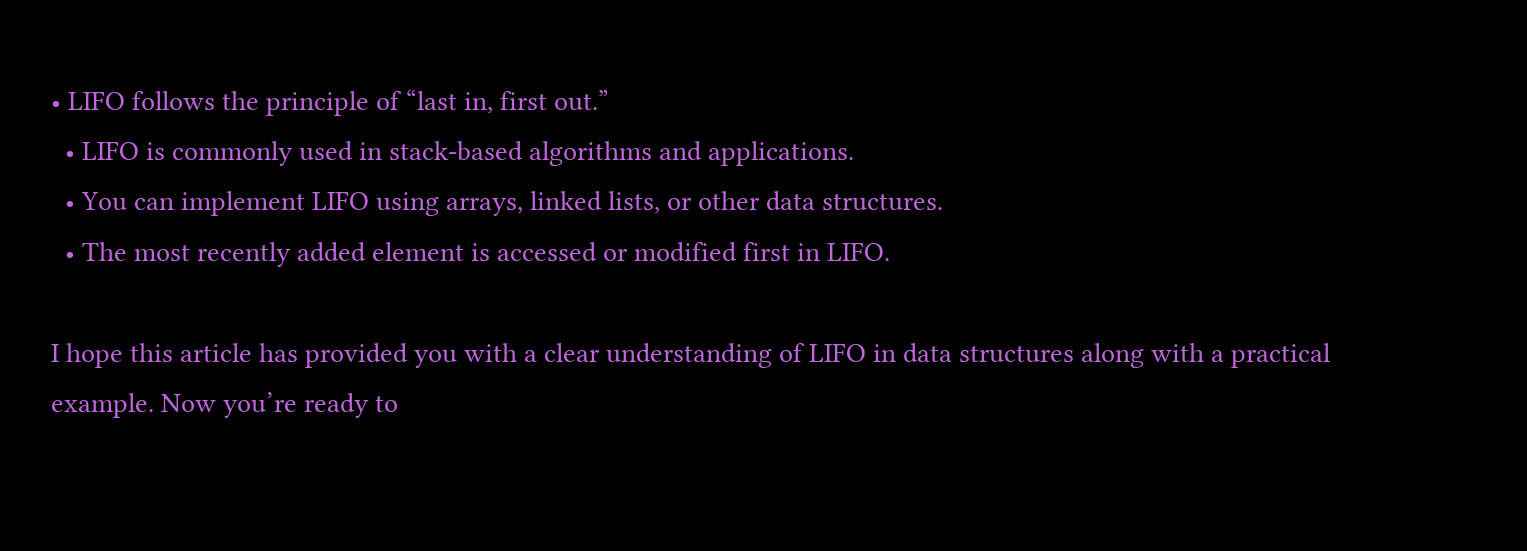• LIFO follows the principle of “last in, first out.”
  • LIFO is commonly used in stack-based algorithms and applications.
  • You can implement LIFO using arrays, linked lists, or other data structures.
  • The most recently added element is accessed or modified first in LIFO.

I hope this article has provided you with a clear understanding of LIFO in data structures along with a practical example. Now you’re ready to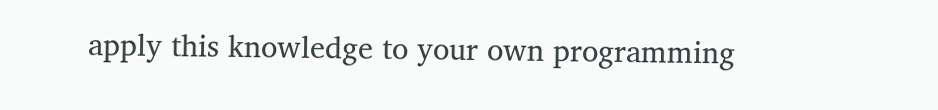apply this knowledge to your own programming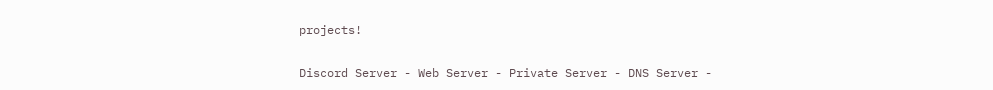projects!

Discord Server - Web Server - Private Server - DNS Server -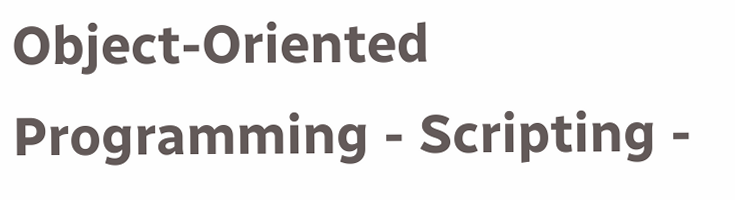Object-Oriented Programming - Scripting -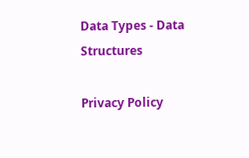Data Types - Data Structures

Privacy Policy